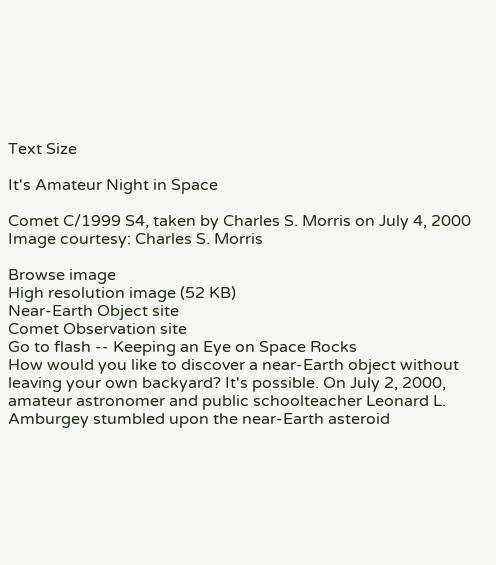Text Size

It's Amateur Night in Space

Comet C/1999 S4, taken by Charles S. Morris on July 4, 2000
Image courtesy: Charles S. Morris

Browse image
High resolution image (52 KB)
Near-Earth Object site
Comet Observation site
Go to flash -- Keeping an Eye on Space Rocks
How would you like to discover a near-Earth object without leaving your own backyard? It's possible. On July 2, 2000, amateur astronomer and public schoolteacher Leonard L. Amburgey stumbled upon the near-Earth asteroid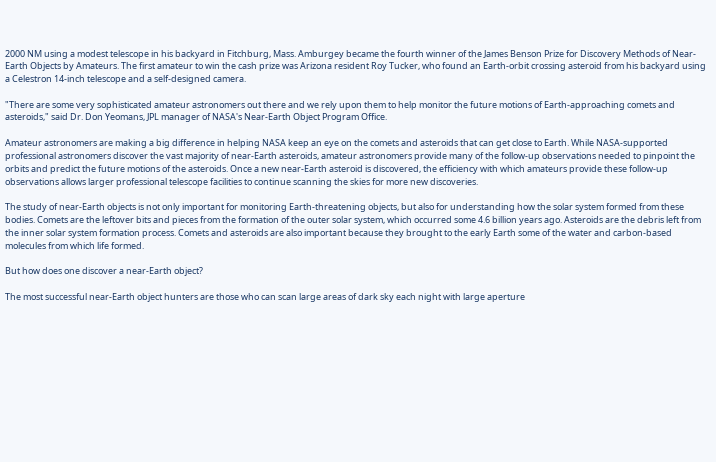2000 NM using a modest telescope in his backyard in Fitchburg, Mass. Amburgey became the fourth winner of the James Benson Prize for Discovery Methods of Near-Earth Objects by Amateurs. The first amateur to win the cash prize was Arizona resident Roy Tucker, who found an Earth-orbit crossing asteroid from his backyard using a Celestron 14-inch telescope and a self-designed camera.

"There are some very sophisticated amateur astronomers out there and we rely upon them to help monitor the future motions of Earth-approaching comets and asteroids," said Dr. Don Yeomans, JPL manager of NASA's Near-Earth Object Program Office.

Amateur astronomers are making a big difference in helping NASA keep an eye on the comets and asteroids that can get close to Earth. While NASA-supported professional astronomers discover the vast majority of near-Earth asteroids, amateur astronomers provide many of the follow-up observations needed to pinpoint the orbits and predict the future motions of the asteroids. Once a new near-Earth asteroid is discovered, the efficiency with which amateurs provide these follow-up observations allows larger professional telescope facilities to continue scanning the skies for more new discoveries.

The study of near-Earth objects is not only important for monitoring Earth-threatening objects, but also for understanding how the solar system formed from these bodies. Comets are the leftover bits and pieces from the formation of the outer solar system, which occurred some 4.6 billion years ago. Asteroids are the debris left from the inner solar system formation process. Comets and asteroids are also important because they brought to the early Earth some of the water and carbon-based molecules from which life formed.

But how does one discover a near-Earth object?

The most successful near-Earth object hunters are those who can scan large areas of dark sky each night with large aperture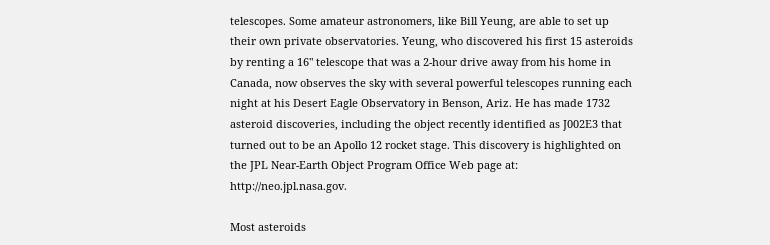telescopes. Some amateur astronomers, like Bill Yeung, are able to set up their own private observatories. Yeung, who discovered his first 15 asteroids by renting a 16" telescope that was a 2-hour drive away from his home in Canada, now observes the sky with several powerful telescopes running each night at his Desert Eagle Observatory in Benson, Ariz. He has made 1732 asteroid discoveries, including the object recently identified as J002E3 that turned out to be an Apollo 12 rocket stage. This discovery is highlighted on the JPL Near-Earth Object Program Office Web page at: http://neo.jpl.nasa.gov.

Most asteroids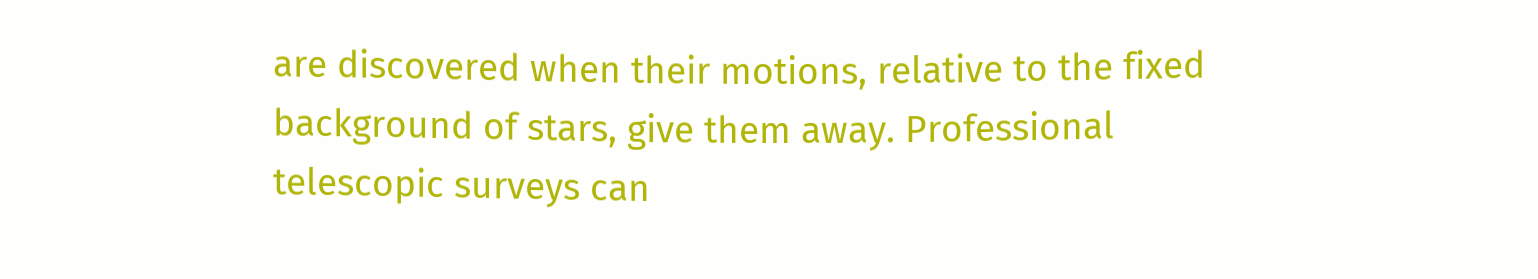are discovered when their motions, relative to the fixed background of stars, give them away. Professional telescopic surveys can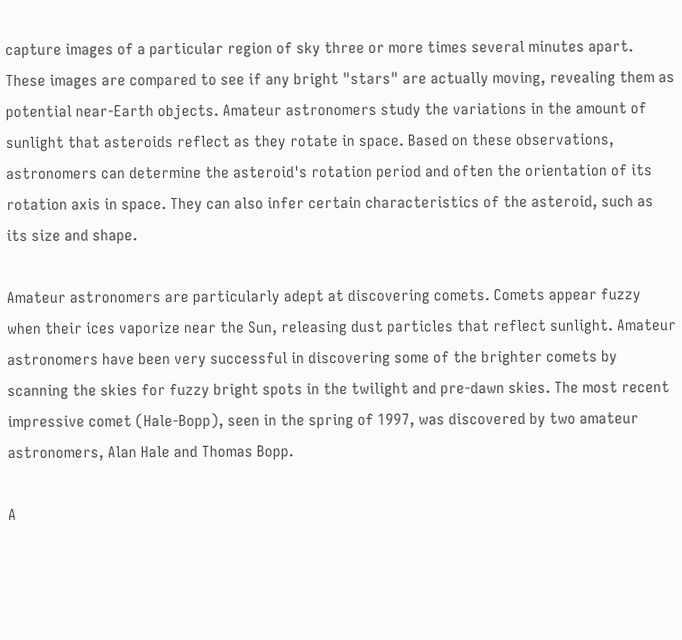capture images of a particular region of sky three or more times several minutes apart. These images are compared to see if any bright "stars" are actually moving, revealing them as potential near-Earth objects. Amateur astronomers study the variations in the amount of sunlight that asteroids reflect as they rotate in space. Based on these observations, astronomers can determine the asteroid's rotation period and often the orientation of its rotation axis in space. They can also infer certain characteristics of the asteroid, such as its size and shape.

Amateur astronomers are particularly adept at discovering comets. Comets appear fuzzy when their ices vaporize near the Sun, releasing dust particles that reflect sunlight. Amateur astronomers have been very successful in discovering some of the brighter comets by scanning the skies for fuzzy bright spots in the twilight and pre-dawn skies. The most recent impressive comet (Hale-Bopp), seen in the spring of 1997, was discovered by two amateur astronomers, Alan Hale and Thomas Bopp.

A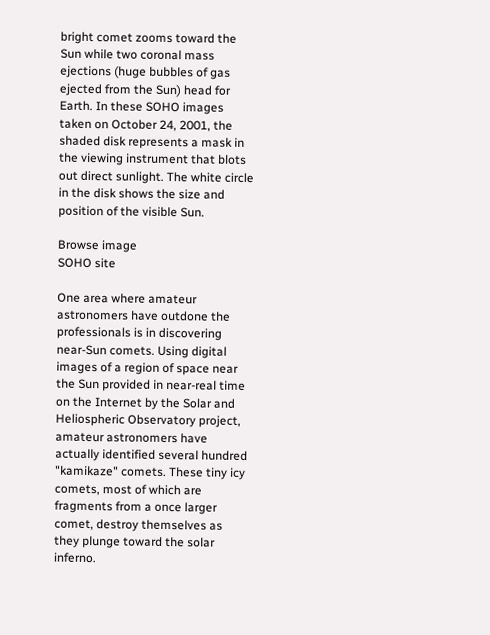bright comet zooms toward the Sun while two coronal mass ejections (huge bubbles of gas ejected from the Sun) head for Earth. In these SOHO images taken on October 24, 2001, the shaded disk represents a mask in the viewing instrument that blots out direct sunlight. The white circle in the disk shows the size and position of the visible Sun.

Browse image
SOHO site

One area where amateur astronomers have outdone the professionals is in discovering near-Sun comets. Using digital images of a region of space near the Sun provided in near-real time on the Internet by the Solar and Heliospheric Observatory project, amateur astronomers have actually identified several hundred "kamikaze" comets. These tiny icy comets, most of which are fragments from a once larger comet, destroy themselves as they plunge toward the solar inferno.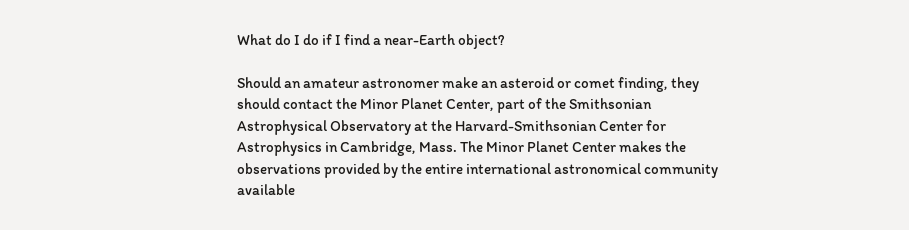What do I do if I find a near-Earth object?

Should an amateur astronomer make an asteroid or comet finding, they should contact the Minor Planet Center, part of the Smithsonian Astrophysical Observatory at the Harvard-Smithsonian Center for Astrophysics in Cambridge, Mass. The Minor Planet Center makes the observations provided by the entire international astronomical community available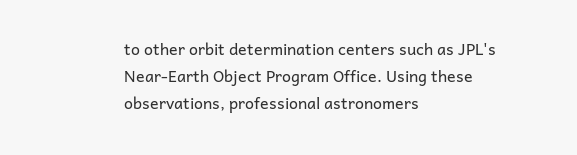to other orbit determination centers such as JPL's Near-Earth Object Program Office. Using these observations, professional astronomers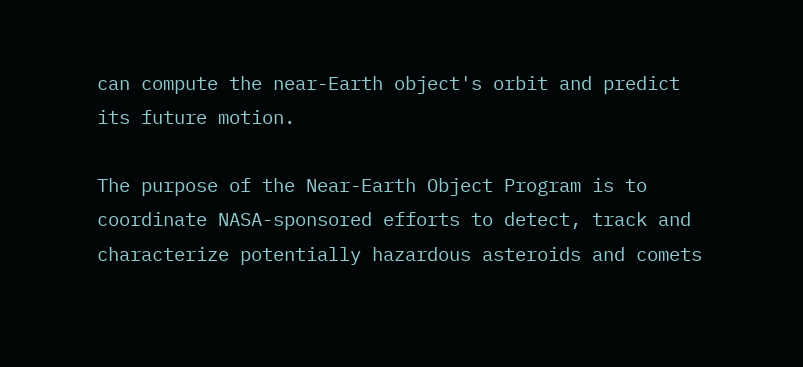can compute the near-Earth object's orbit and predict its future motion.

The purpose of the Near-Earth Object Program is to coordinate NASA-sponsored efforts to detect, track and characterize potentially hazardous asteroids and comets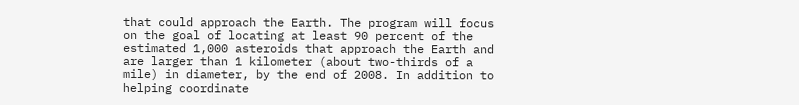that could approach the Earth. The program will focus on the goal of locating at least 90 percent of the estimated 1,000 asteroids that approach the Earth and are larger than 1 kilometer (about two-thirds of a mile) in diameter, by the end of 2008. In addition to helping coordinate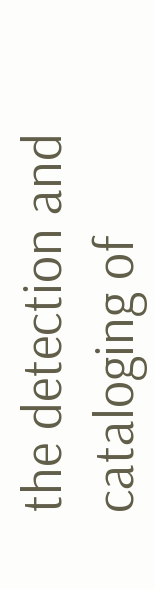the detection and cataloging of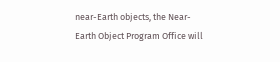near-Earth objects, the Near-Earth Object Program Office will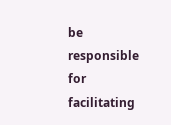be responsible for facilitating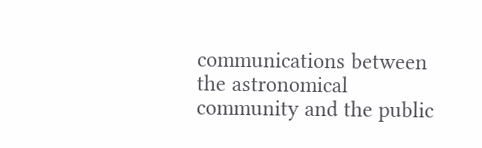communications between the astronomical community and the public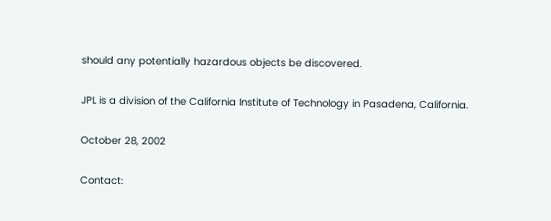should any potentially hazardous objects be discovered.

JPL is a division of the California Institute of Technology in Pasadena, California.

October 28, 2002

Contact: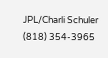JPL/Charli Schuler (818) 354-3965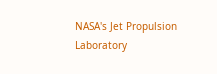NASA's Jet Propulsion Laboratory